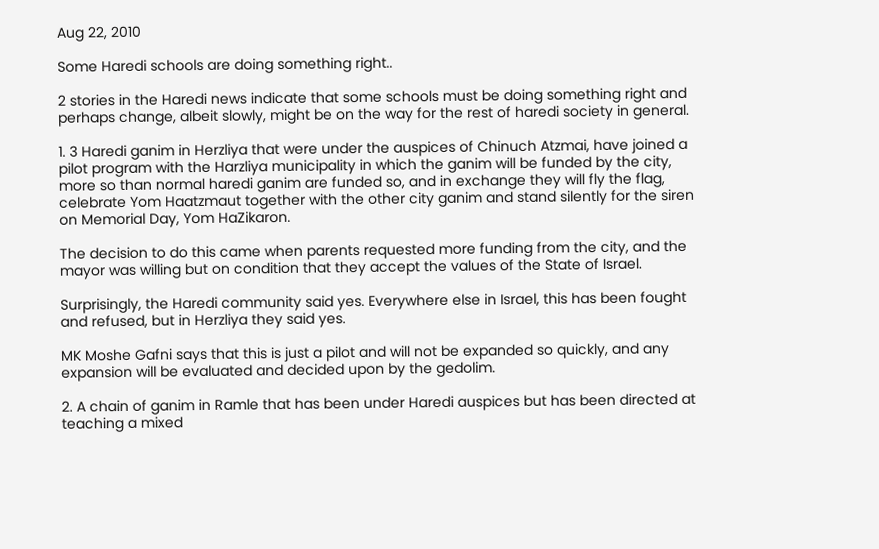Aug 22, 2010

Some Haredi schools are doing something right..

2 stories in the Haredi news indicate that some schools must be doing something right and perhaps change, albeit slowly, might be on the way for the rest of haredi society in general.

1. 3 Haredi ganim in Herzliya that were under the auspices of Chinuch Atzmai, have joined a pilot program with the Harzliya municipality in which the ganim will be funded by the city, more so than normal haredi ganim are funded so, and in exchange they will fly the flag, celebrate Yom Haatzmaut together with the other city ganim and stand silently for the siren on Memorial Day, Yom HaZikaron.

The decision to do this came when parents requested more funding from the city, and the mayor was willing but on condition that they accept the values of the State of Israel.

Surprisingly, the Haredi community said yes. Everywhere else in Israel, this has been fought and refused, but in Herzliya they said yes.

MK Moshe Gafni says that this is just a pilot and will not be expanded so quickly, and any expansion will be evaluated and decided upon by the gedolim.

2. A chain of ganim in Ramle that has been under Haredi auspices but has been directed at teaching a mixed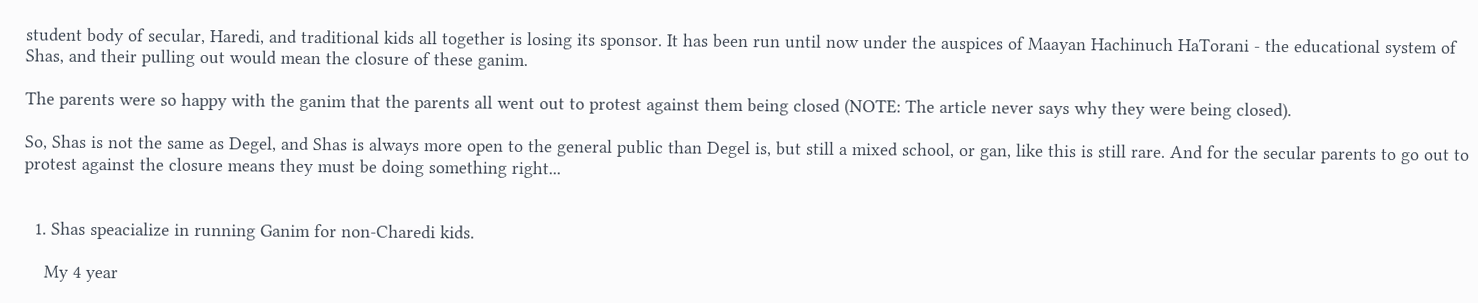student body of secular, Haredi, and traditional kids all together is losing its sponsor. It has been run until now under the auspices of Maayan Hachinuch HaTorani - the educational system of Shas, and their pulling out would mean the closure of these ganim.

The parents were so happy with the ganim that the parents all went out to protest against them being closed (NOTE: The article never says why they were being closed).

So, Shas is not the same as Degel, and Shas is always more open to the general public than Degel is, but still a mixed school, or gan, like this is still rare. And for the secular parents to go out to protest against the closure means they must be doing something right...


  1. Shas speacialize in running Ganim for non-Charedi kids.

    My 4 year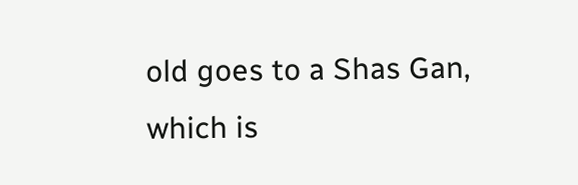old goes to a Shas Gan, which is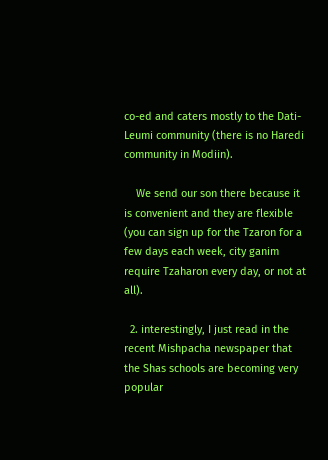co-ed and caters mostly to the Dati-Leumi community (there is no Haredi community in Modiin).

    We send our son there because it is convenient and they are flexible (you can sign up for the Tzaron for a few days each week, city ganim require Tzaharon every day, or not at all).

  2. interestingly, I just read in the recent Mishpacha newspaper that the Shas schools are becoming very popular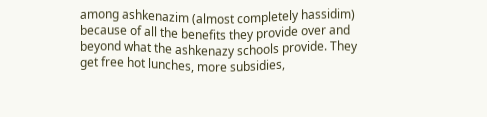among ashkenazim (almost completely hassidim) because of all the benefits they provide over and beyond what the ashkenazy schools provide. They get free hot lunches, more subsidies,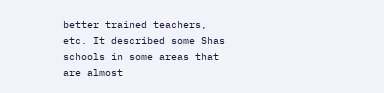better trained teachers, etc. It described some Shas schools in some areas that are almost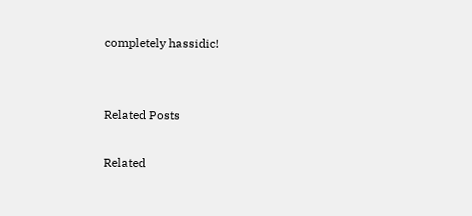completely hassidic!


Related Posts

Related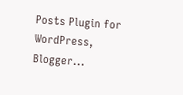Posts Plugin for WordPress, Blogger...